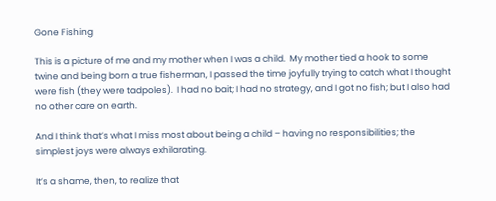Gone Fishing

This is a picture of me and my mother when I was a child.  My mother tied a hook to some twine and being born a true fisherman, I passed the time joyfully trying to catch what I thought were fish (they were tadpoles).  I had no bait; I had no strategy, and I got no fish; but I also had no other care on earth.

And I think that’s what I miss most about being a child – having no responsibilities; the simplest joys were always exhilarating.

It’s a shame, then, to realize that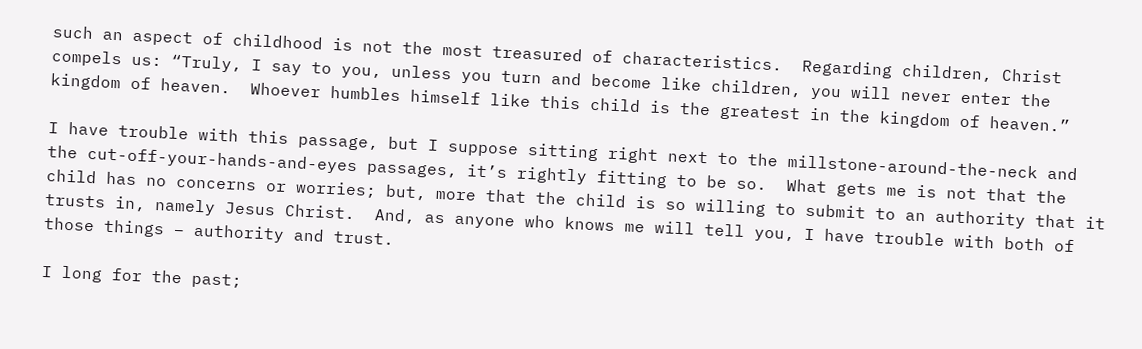such an aspect of childhood is not the most treasured of characteristics.  Regarding children, Christ compels us: “Truly, I say to you, unless you turn and become like children, you will never enter the kingdom of heaven.  Whoever humbles himself like this child is the greatest in the kingdom of heaven.”

I have trouble with this passage, but I suppose sitting right next to the millstone-around-the-neck and the cut-off-your-hands-and-eyes passages, it’s rightly fitting to be so.  What gets me is not that the child has no concerns or worries; but, more that the child is so willing to submit to an authority that it trusts in, namely Jesus Christ.  And, as anyone who knows me will tell you, I have trouble with both of those things – authority and trust.

I long for the past;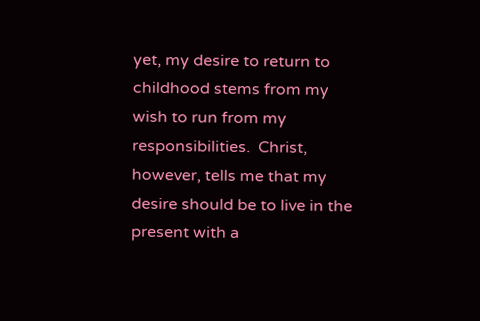yet, my desire to return to childhood stems from my wish to run from my responsibilities.  Christ, however, tells me that my desire should be to live in the present with a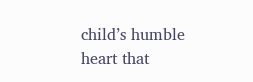child’s humble heart that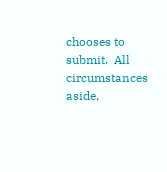chooses to submit.  All circumstances aside,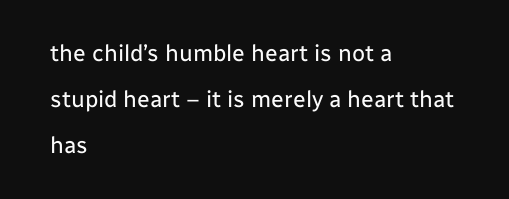the child’s humble heart is not a stupid heart – it is merely a heart that has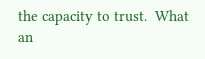the capacity to trust.  What an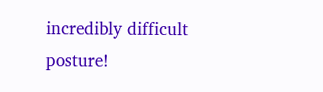incredibly difficult posture!